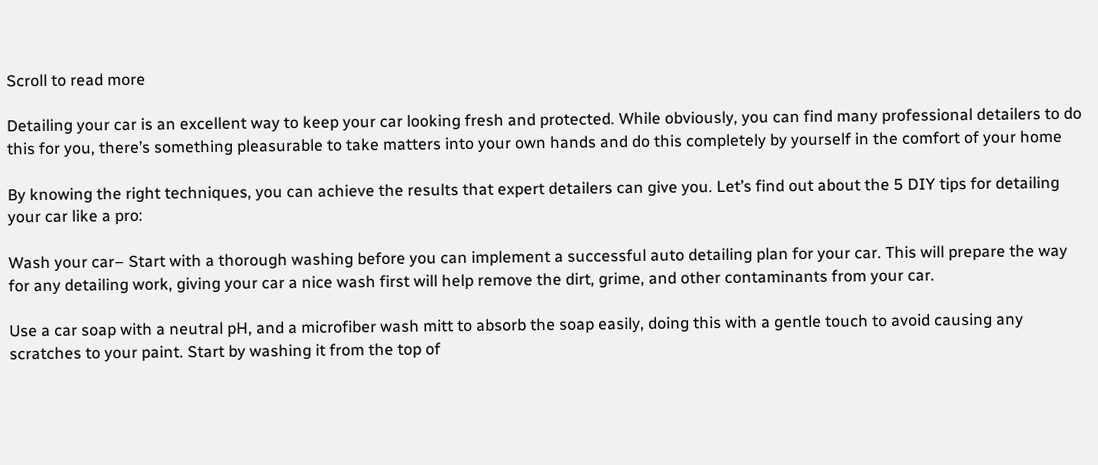Scroll to read more

Detailing your car is an excellent way to keep your car looking fresh and protected. While obviously, you can find many professional detailers to do this for you, there’s something pleasurable to take matters into your own hands and do this completely by yourself in the comfort of your home

By knowing the right techniques, you can achieve the results that expert detailers can give you. Let’s find out about the 5 DIY tips for detailing your car like a pro:

Wash your car– Start with a thorough washing before you can implement a successful auto detailing plan for your car. This will prepare the way for any detailing work, giving your car a nice wash first will help remove the dirt, grime, and other contaminants from your car.

Use a car soap with a neutral pH, and a microfiber wash mitt to absorb the soap easily, doing this with a gentle touch to avoid causing any scratches to your paint. Start by washing it from the top of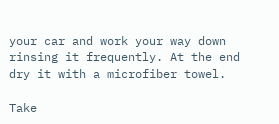your car and work your way down rinsing it frequently. At the end dry it with a microfiber towel.

Take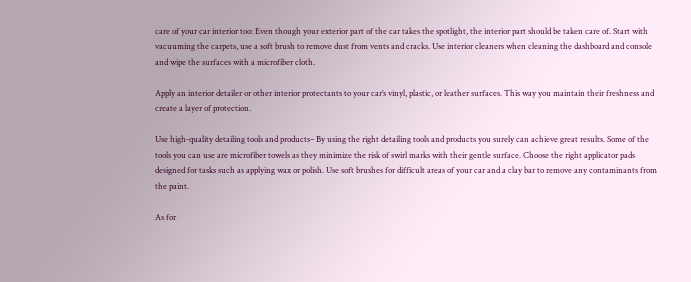care of your car interior too: Even though your exterior part of the car takes the spotlight, the interior part should be taken care of. Start with vacuuming the carpets, use a soft brush to remove dust from vents and cracks. Use interior cleaners when cleaning the dashboard and console and wipe the surfaces with a microfiber cloth.

Apply an interior detailer or other interior protectants to your car’s vinyl, plastic, or leather surfaces. This way you maintain their freshness and create a layer of protection.

Use high-quality detailing tools and products– By using the right detailing tools and products you surely can achieve great results. Some of the tools you can use are microfiber towels as they minimize the risk of swirl marks with their gentle surface. Choose the right applicator pads designed for tasks such as applying wax or polish. Use soft brushes for difficult areas of your car and a clay bar to remove any contaminants from the paint.

As for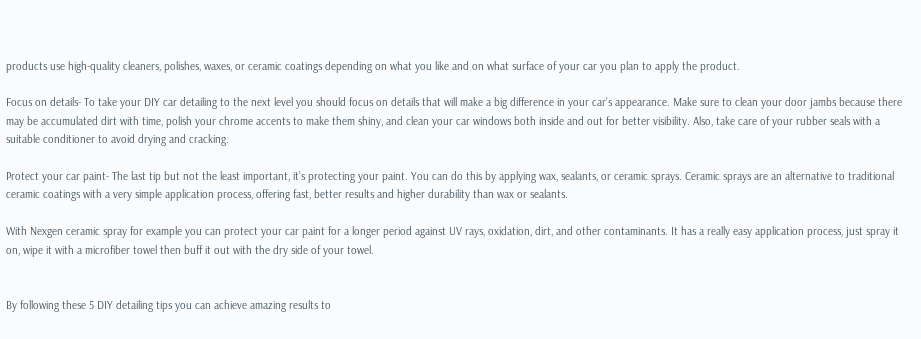products use high-quality cleaners, polishes, waxes, or ceramic coatings depending on what you like and on what surface of your car you plan to apply the product.

Focus on details- To take your DIY car detailing to the next level you should focus on details that will make a big difference in your car’s appearance. Make sure to clean your door jambs because there may be accumulated dirt with time, polish your chrome accents to make them shiny, and clean your car windows both inside and out for better visibility. Also, take care of your rubber seals with a suitable conditioner to avoid drying and cracking.

Protect your car paint- The last tip but not the least important, it’s protecting your paint. You can do this by applying wax, sealants, or ceramic sprays. Ceramic sprays are an alternative to traditional ceramic coatings with a very simple application process, offering fast, better results and higher durability than wax or sealants.

With Nexgen ceramic spray for example you can protect your car paint for a longer period against UV rays, oxidation, dirt, and other contaminants. It has a really easy application process, just spray it on, wipe it with a microfiber towel then buff it out with the dry side of your towel.


By following these 5 DIY detailing tips you can achieve amazing results to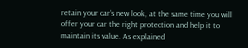retain your car’s new look, at the same time you will offer your car the right protection and help it to maintain its value. As explained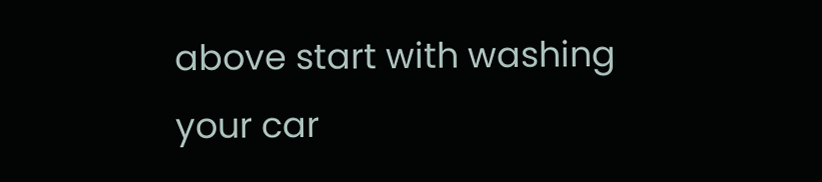above start with washing your car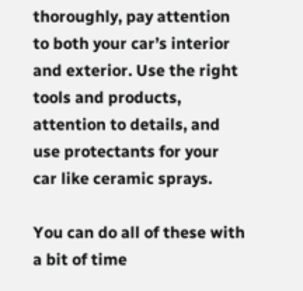thoroughly, pay attention to both your car’s interior and exterior. Use the right tools and products, attention to details, and use protectants for your car like ceramic sprays.

You can do all of these with a bit of time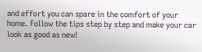and effort you can spare in the comfort of your home. Follow the tips step by step and make your car look as good as new!